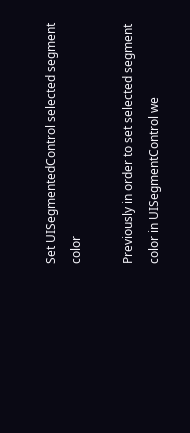Set UISegmentedControl selected segment color

Previously in order to set selected segment color in UISegmentControl we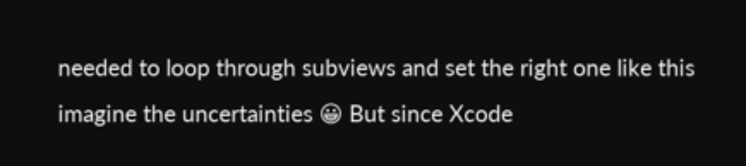needed to loop through subviews and set the right one like this imagine the uncertainties 😀 But since Xcode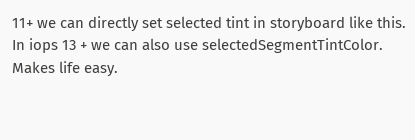11+ we can directly set selected tint in storyboard like this. In iops 13 + we can also use selectedSegmentTintColor. Makes life easy.